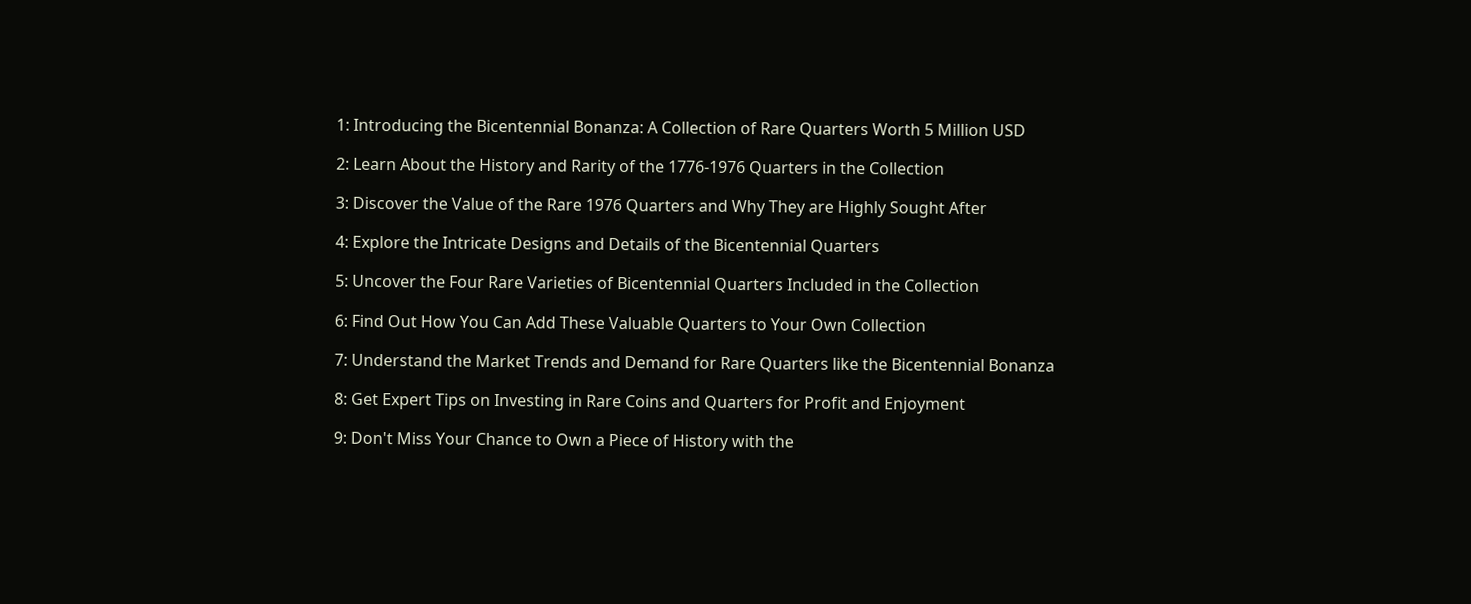1: Introducing the Bicentennial Bonanza: A Collection of Rare Quarters Worth 5 Million USD

2: Learn About the History and Rarity of the 1776-1976 Quarters in the Collection

3: Discover the Value of the Rare 1976 Quarters and Why They are Highly Sought After

4: Explore the Intricate Designs and Details of the Bicentennial Quarters

5: Uncover the Four Rare Varieties of Bicentennial Quarters Included in the Collection

6: Find Out How You Can Add These Valuable Quarters to Your Own Collection

7: Understand the Market Trends and Demand for Rare Quarters like the Bicentennial Bonanza

8: Get Expert Tips on Investing in Rare Coins and Quarters for Profit and Enjoyment

9: Don't Miss Your Chance to Own a Piece of History with the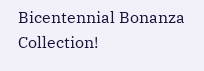Bicentennial Bonanza Collection!